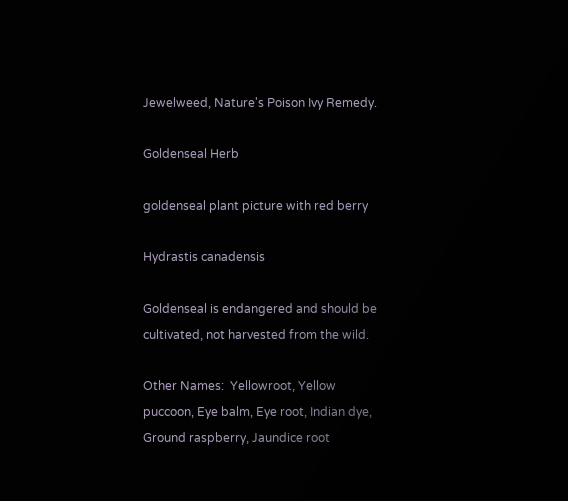Jewelweed, Nature's Poison Ivy Remedy.

Goldenseal Herb

goldenseal plant picture with red berry

Hydrastis canadensis

Goldenseal is endangered and should be cultivated, not harvested from the wild.

Other Names:  Yellowroot, Yellow puccoon, Eye balm, Eye root, Indian dye, Ground raspberry, Jaundice root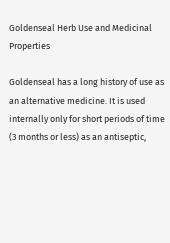Goldenseal Herb Use and Medicinal Properties

Goldenseal has a long history of use as an alternative medicine. It is used internally only for short periods of time (3 months or less) as an antiseptic,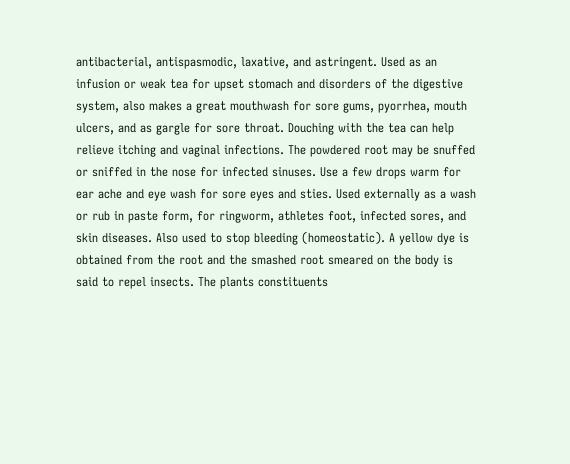antibacterial, antispasmodic, laxative, and astringent. Used as an infusion or weak tea for upset stomach and disorders of the digestive system, also makes a great mouthwash for sore gums, pyorrhea, mouth ulcers, and as gargle for sore throat. Douching with the tea can help relieve itching and vaginal infections. The powdered root may be snuffed or sniffed in the nose for infected sinuses. Use a few drops warm for ear ache and eye wash for sore eyes and sties. Used externally as a wash or rub in paste form, for ringworm, athletes foot, infected sores, and skin diseases. Also used to stop bleeding (homeostatic). A yellow dye is obtained from the root and the smashed root smeared on the body is said to repel insects. The plants constituents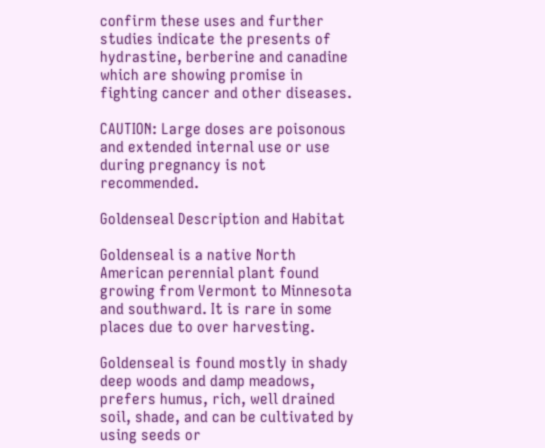confirm these uses and further studies indicate the presents of hydrastine, berberine and canadine which are showing promise in fighting cancer and other diseases.

CAUTION: Large doses are poisonous and extended internal use or use during pregnancy is not recommended.

Goldenseal Description and Habitat

Goldenseal is a native North American perennial plant found growing from Vermont to Minnesota and southward. It is rare in some places due to over harvesting.

Goldenseal is found mostly in shady deep woods and damp meadows, prefers humus, rich, well drained soil, shade, and can be cultivated by using seeds or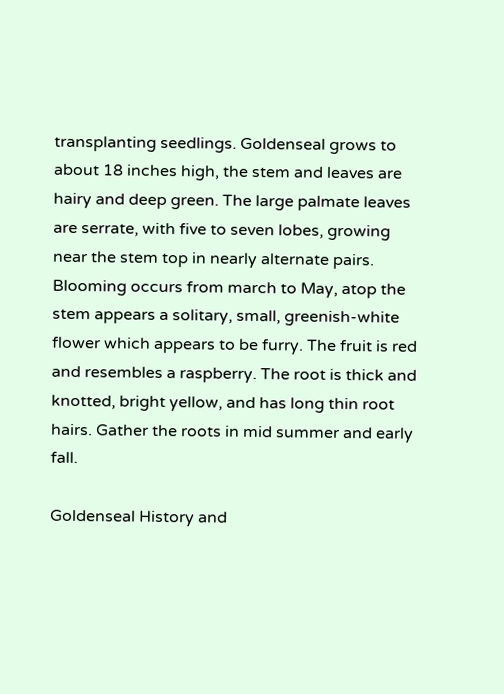transplanting seedlings. Goldenseal grows to about 18 inches high, the stem and leaves are hairy and deep green. The large palmate leaves are serrate, with five to seven lobes, growing near the stem top in nearly alternate pairs. Blooming occurs from march to May, atop the stem appears a solitary, small, greenish-white flower which appears to be furry. The fruit is red and resembles a raspberry. The root is thick and knotted, bright yellow, and has long thin root hairs. Gather the roots in mid summer and early fall.

Goldenseal History and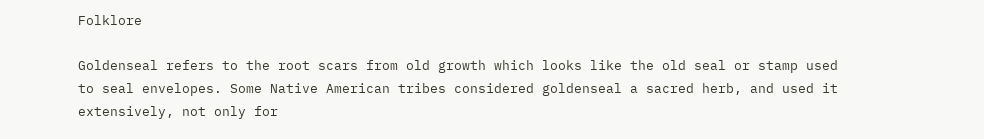Folklore

Goldenseal refers to the root scars from old growth which looks like the old seal or stamp used to seal envelopes. Some Native American tribes considered goldenseal a sacred herb, and used it extensively, not only for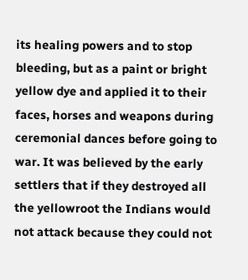its healing powers and to stop bleeding, but as a paint or bright yellow dye and applied it to their faces, horses and weapons during ceremonial dances before going to war. It was believed by the early settlers that if they destroyed all the yellowroot the Indians would not attack because they could not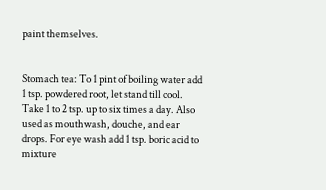paint themselves.


Stomach tea: To 1 pint of boiling water add 1 tsp. powdered root, let stand till cool. Take 1 to 2 tsp. up to six times a day. Also used as mouthwash, douche, and ear drops. For eye wash add 1 tsp. boric acid to mixture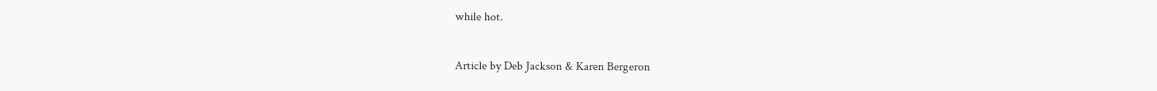while hot.

Article by Deb Jackson & Karen Bergeron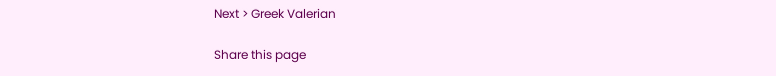Next > Greek Valerian

Share this page